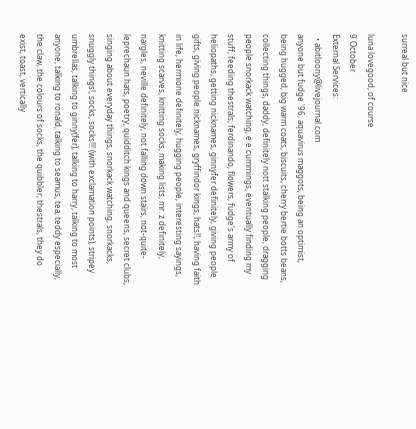surreal but nice

luna lovegood, of course
9 October
External Services:
  • abitloony@livejournal.com
anyone but fudge '96, aquavirus maggots, being an optimist, being hugged, big warm coats, biscuits, cherry bertie botts beans, collecting things, daddy, definitely nott stalking people, dragging people snorkack watching, e.e cummings, eventually finding my stuff, feeding thestrals, ferdinando, flowers, fudge's army of heliopaths, getting nicknames, ginnyfer definitely, giving people gifts, giving people nicknames, gryffindor kings, hats!!, having faith in life, hermione definitely, hugging people, interesting sayings, knitting scarves, knitting socks, making lists, mr. z definitely, nargles, neville definitely, not falling down stairs, not-quite-leprechaun hats, poetry, quidditch kings and queens, secret clubs, singing about everyday things, snorkack watching, snorkacks, snuggly things!, socks, socks!!! (with exclamation points), stripey umbrellas, talking to ginny(fer), talking to harry, talking to most anyone, talking to ronald, talking to seamus, tea, teddy especially, the claw, the colours of socks, the quibbler, thestrals, they do exist, toast, vertically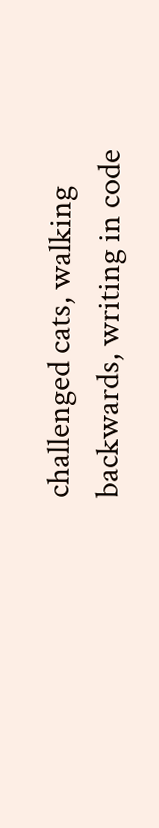challenged cats, walking backwards, writing in code